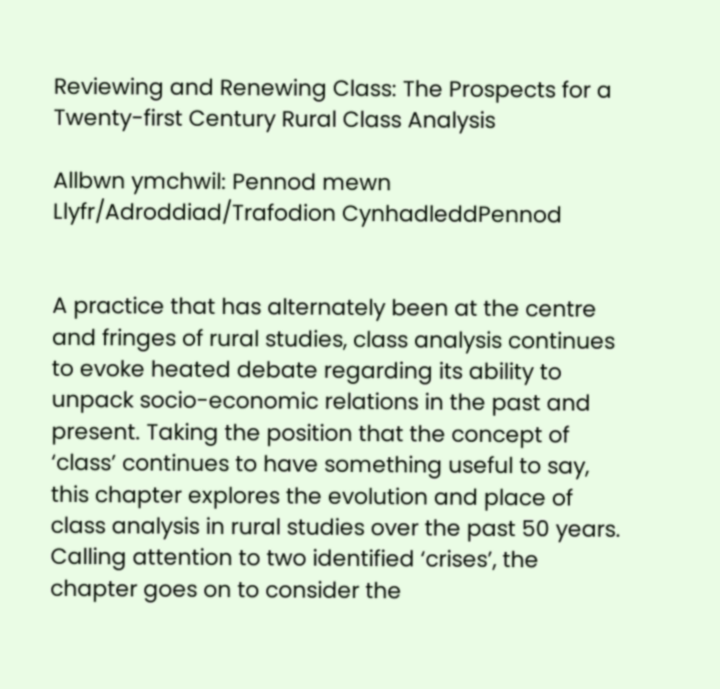Reviewing and Renewing Class: The Prospects for a Twenty-first Century Rural Class Analysis

Allbwn ymchwil: Pennod mewn Llyfr/Adroddiad/Trafodion CynhadleddPennod


A practice that has alternately been at the centre and fringes of rural studies, class analysis continues to evoke heated debate regarding its ability to unpack socio-economic relations in the past and present. Taking the position that the concept of ‘class’ continues to have something useful to say, this chapter explores the evolution and place of class analysis in rural studies over the past 50 years. Calling attention to two identified ‘crises’, the chapter goes on to consider the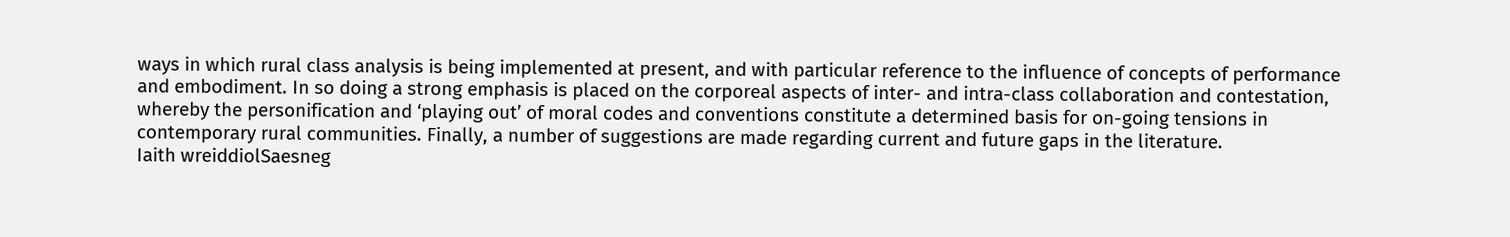ways in which rural class analysis is being implemented at present, and with particular reference to the influence of concepts of performance and embodiment. In so doing a strong emphasis is placed on the corporeal aspects of inter- and intra-class collaboration and contestation, whereby the personification and ‘playing out’ of moral codes and conventions constitute a determined basis for on-going tensions in contemporary rural communities. Finally, a number of suggestions are made regarding current and future gaps in the literature.
Iaith wreiddiolSaesneg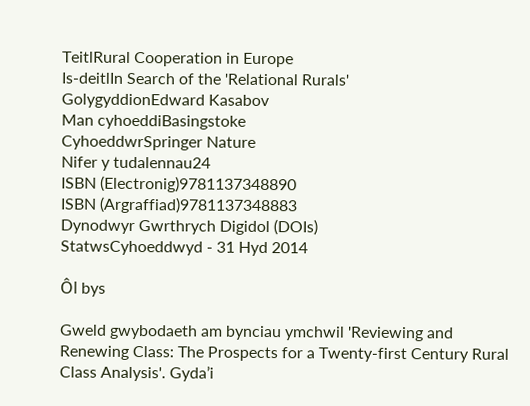TeitlRural Cooperation in Europe
Is-deitlIn Search of the 'Relational Rurals'
GolygyddionEdward Kasabov
Man cyhoeddiBasingstoke
CyhoeddwrSpringer Nature
Nifer y tudalennau24
ISBN (Electronig)9781137348890
ISBN (Argraffiad)9781137348883
Dynodwyr Gwrthrych Digidol (DOIs)
StatwsCyhoeddwyd - 31 Hyd 2014

Ôl bys

Gweld gwybodaeth am bynciau ymchwil 'Reviewing and Renewing Class: The Prospects for a Twenty-first Century Rural Class Analysis'. Gyda’i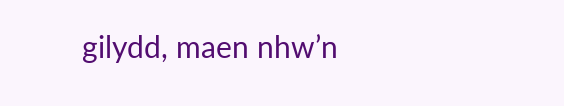gilydd, maen nhw’n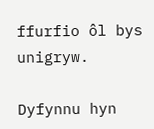ffurfio ôl bys unigryw.

Dyfynnu hyn